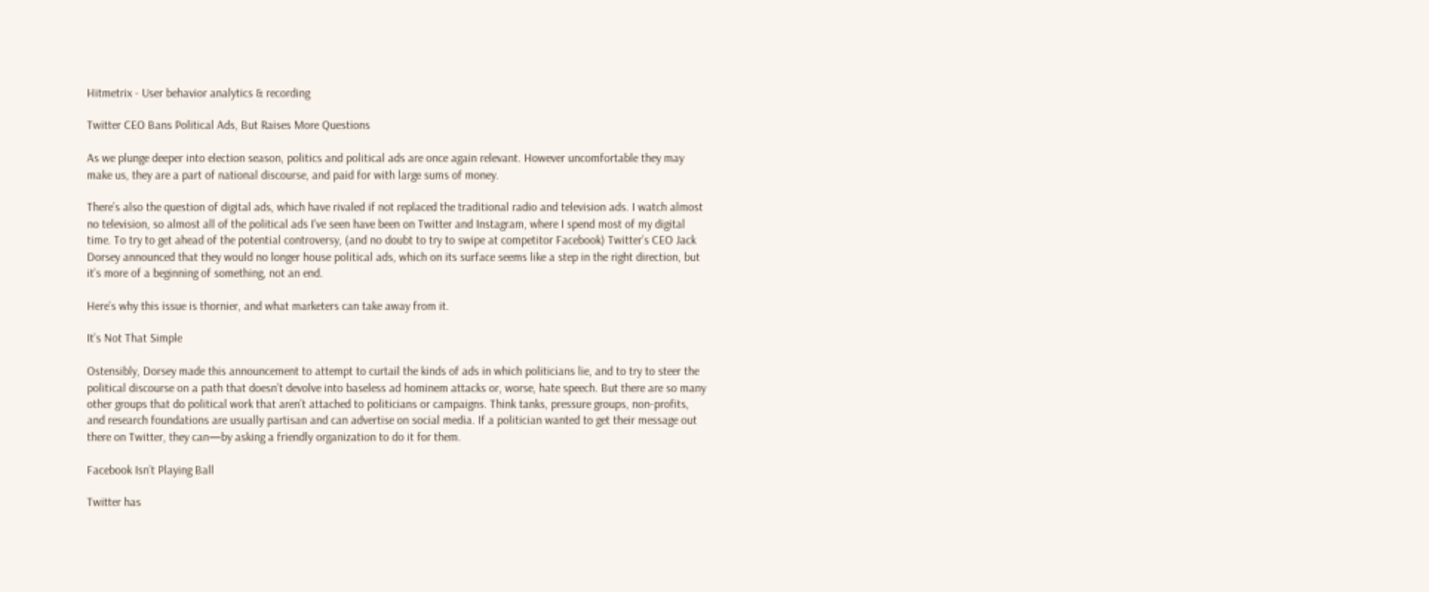Hitmetrix - User behavior analytics & recording

Twitter CEO Bans Political Ads, But Raises More Questions

As we plunge deeper into election season, politics and political ads are once again relevant. However uncomfortable they may make us, they are a part of national discourse, and paid for with large sums of money.

There’s also the question of digital ads, which have rivaled if not replaced the traditional radio and television ads. I watch almost no television, so almost all of the political ads I’ve seen have been on Twitter and Instagram, where I spend most of my digital time. To try to get ahead of the potential controversy, (and no doubt to try to swipe at competitor Facebook) Twitter’s CEO Jack Dorsey announced that they would no longer house political ads, which on its surface seems like a step in the right direction, but it’s more of a beginning of something, not an end.

Here’s why this issue is thornier, and what marketers can take away from it.

It’s Not That Simple

Ostensibly, Dorsey made this announcement to attempt to curtail the kinds of ads in which politicians lie, and to try to steer the political discourse on a path that doesn’t devolve into baseless ad hominem attacks or, worse, hate speech. But there are so many other groups that do political work that aren’t attached to politicians or campaigns. Think tanks, pressure groups, non-profits, and research foundations are usually partisan and can advertise on social media. If a politician wanted to get their message out there on Twitter, they can—by asking a friendly organization to do it for them.

Facebook Isn’t Playing Ball

Twitter has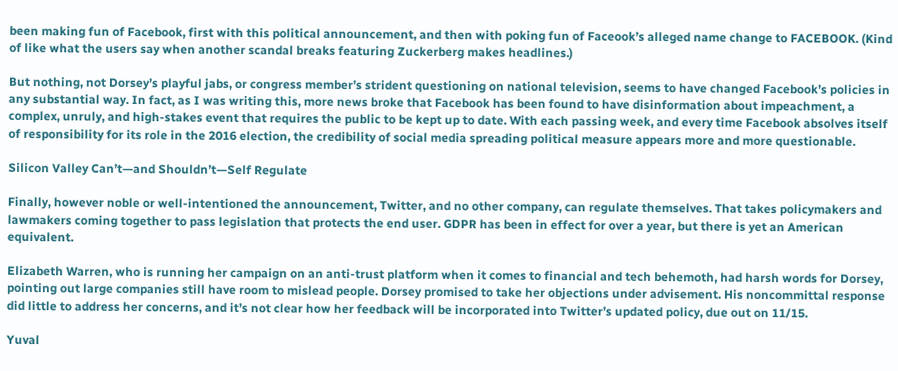been making fun of Facebook, first with this political announcement, and then with poking fun of Faceook’s alleged name change to FACEBOOK. (Kind of like what the users say when another scandal breaks featuring Zuckerberg makes headlines.)

But nothing, not Dorsey’s playful jabs, or congress member’s strident questioning on national television, seems to have changed Facebook’s policies in any substantial way. In fact, as I was writing this, more news broke that Facebook has been found to have disinformation about impeachment, a complex, unruly, and high-stakes event that requires the public to be kept up to date. With each passing week, and every time Facebook absolves itself of responsibility for its role in the 2016 election, the credibility of social media spreading political measure appears more and more questionable.

Silicon Valley Can’t—and Shouldn’t—Self Regulate

Finally, however noble or well-intentioned the announcement, Twitter, and no other company, can regulate themselves. That takes policymakers and lawmakers coming together to pass legislation that protects the end user. GDPR has been in effect for over a year, but there is yet an American equivalent.

Elizabeth Warren, who is running her campaign on an anti-trust platform when it comes to financial and tech behemoth, had harsh words for Dorsey, pointing out large companies still have room to mislead people. Dorsey promised to take her objections under advisement. His noncommittal response did little to address her concerns, and it’s not clear how her feedback will be incorporated into Twitter’s updated policy, due out on 11/15.

Yuval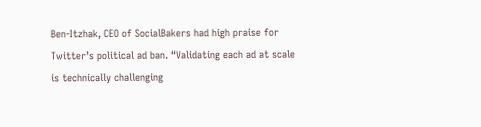Ben-Itzhak, CEO of SocialBakers had high praise for Twitter’s political ad ban. “Validating each ad at scale is technically challenging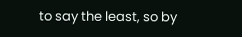to say the least, so by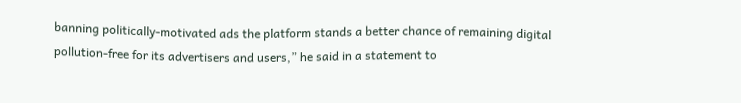banning politically-motivated ads the platform stands a better chance of remaining digital pollution-free for its advertisers and users,” he said in a statement to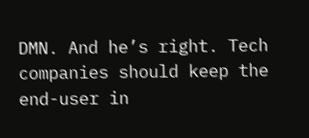DMN. And he’s right. Tech companies should keep the end-user in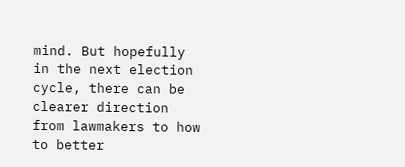mind. But hopefully in the next election cycle, there can be clearer direction from lawmakers to how to better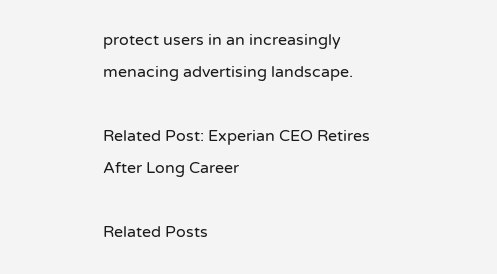protect users in an increasingly menacing advertising landscape.

Related Post: Experian CEO Retires After Long Career

Related Posts